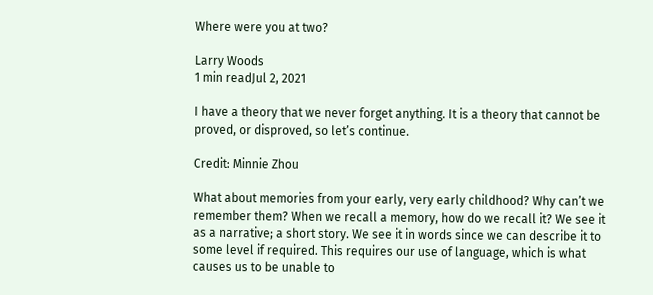Where were you at two?

Larry Woods
1 min readJul 2, 2021

I have a theory that we never forget anything. It is a theory that cannot be proved, or disproved, so let’s continue.

Credit: Minnie Zhou

What about memories from your early, very early childhood? Why can’t we remember them? When we recall a memory, how do we recall it? We see it as a narrative; a short story. We see it in words since we can describe it to some level if required. This requires our use of language, which is what causes us to be unable to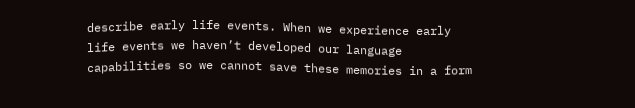describe early life events. When we experience early life events we haven’t developed our language capabilities so we cannot save these memories in a form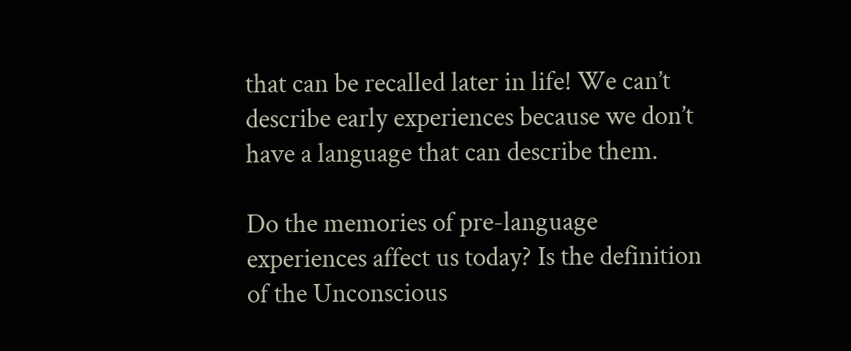that can be recalled later in life! We can’t describe early experiences because we don’t have a language that can describe them.

Do the memories of pre-language experiences affect us today? Is the definition of the Unconscious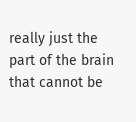really just the part of the brain that cannot be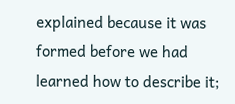explained because it was formed before we had learned how to describe it;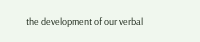the development of our verbal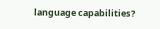language capabilities?